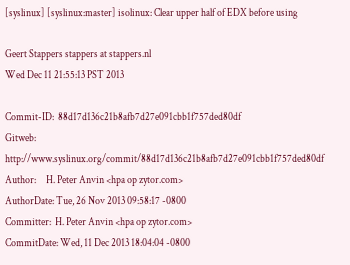[syslinux] [syslinux:master] isolinux: Clear upper half of EDX before using

Geert Stappers stappers at stappers.nl
Wed Dec 11 21:55:13 PST 2013

Commit-ID:  88d17d136c21b8afb7d27e091cbb1f757ded80df
Gitweb:     http://www.syslinux.org/commit/88d17d136c21b8afb7d27e091cbb1f757ded80df
Author:     H. Peter Anvin <hpa op zytor.com>
AuthorDate: Tue, 26 Nov 2013 09:58:17 -0800
Committer:  H. Peter Anvin <hpa op zytor.com>
CommitDate: Wed, 11 Dec 2013 18:04:04 -0800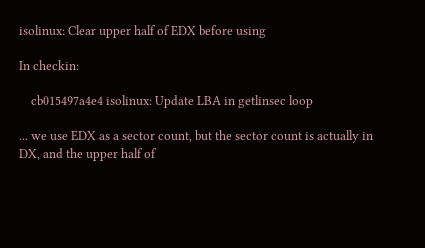isolinux: Clear upper half of EDX before using

In checkin:

    cb015497a4e4 isolinux: Update LBA in getlinsec loop

... we use EDX as a sector count, but the sector count is actually in
DX, and the upper half of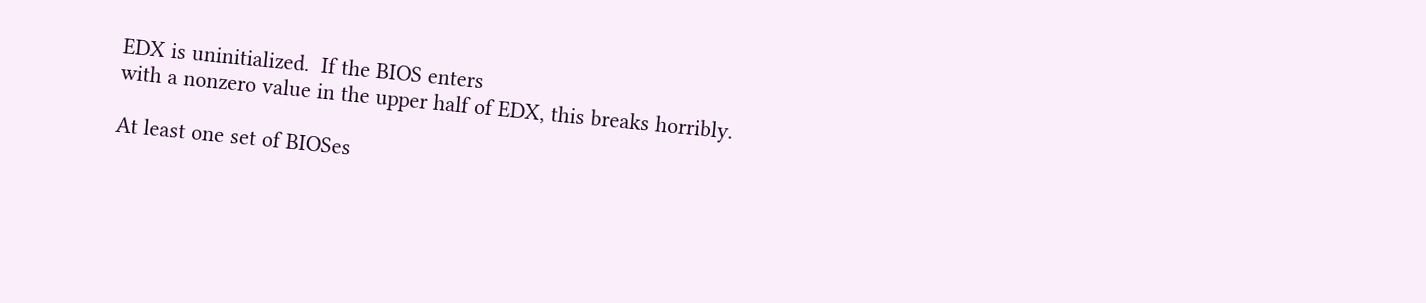EDX is uninitialized.  If the BIOS enters
with a nonzero value in the upper half of EDX, this breaks horribly.

At least one set of BIOSes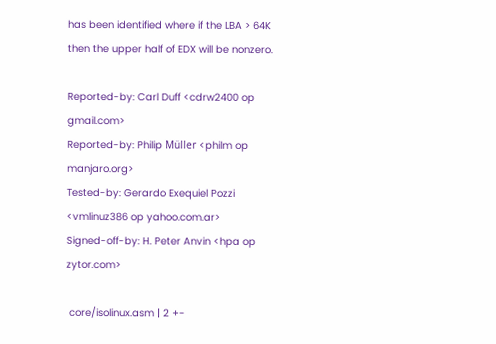has been identified where if the LBA > 64K
then the upper half of EDX will be nonzero.

Reported-by: Carl Duff <cdrw2400 op gmail.com>
Reported-by: Philip Müller <philm op manjaro.org>
Tested-by: Gerardo Exequiel Pozzi <vmlinuz386 op yahoo.com.ar>
Signed-off-by: H. Peter Anvin <hpa op zytor.com>

 core/isolinux.asm | 2 +-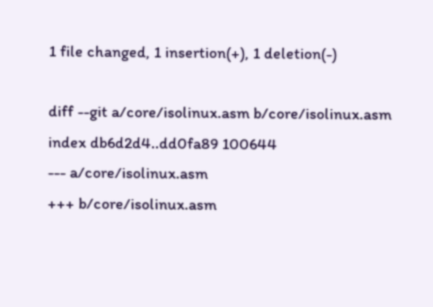1 file changed, 1 insertion(+), 1 deletion(-)

diff --git a/core/isolinux.asm b/core/isolinux.asm
index db6d2d4..dd0fa89 100644
--- a/core/isolinux.asm
+++ b/core/isolinux.asm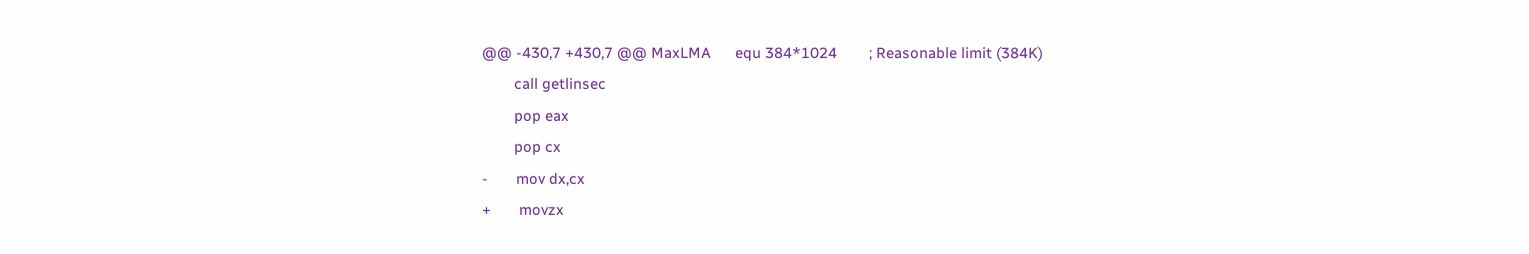@@ -430,7 +430,7 @@ MaxLMA      equ 384*1024        ; Reasonable limit (384K)
        call getlinsec
        pop eax
        pop cx
-       mov dx,cx
+       movzx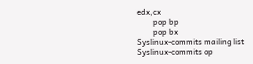edx,cx
        pop bp
        pop bx
Syslinux-commits mailing list
Syslinux-commits op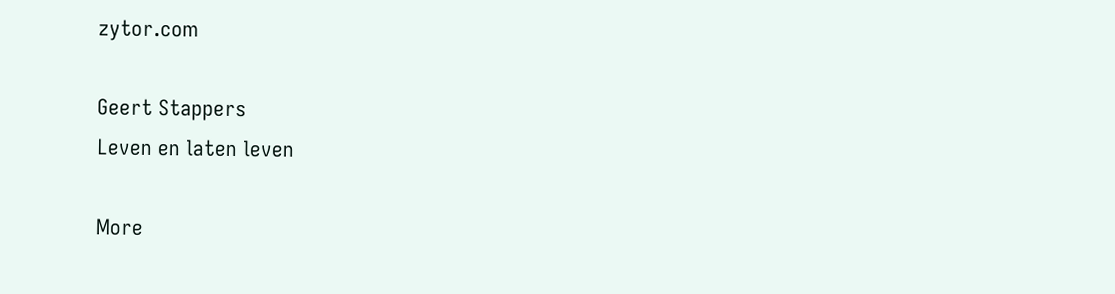zytor.com

Geert Stappers
Leven en laten leven

More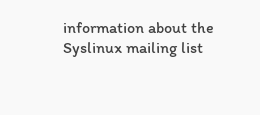information about the Syslinux mailing list